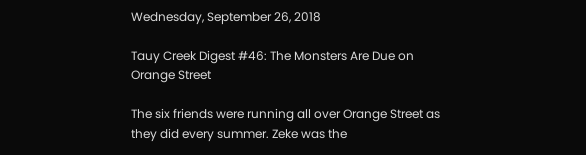Wednesday, September 26, 2018

Tauy Creek Digest #46: The Monsters Are Due on Orange Street

The six friends were running all over Orange Street as they did every summer. Zeke was the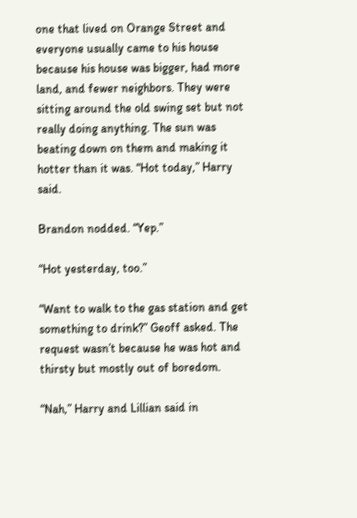one that lived on Orange Street and everyone usually came to his house because his house was bigger, had more land, and fewer neighbors. They were sitting around the old swing set but not really doing anything. The sun was beating down on them and making it hotter than it was. “Hot today,” Harry said.

Brandon nodded. “Yep.”

“Hot yesterday, too.”

“Want to walk to the gas station and get something to drink?” Geoff asked. The request wasn’t because he was hot and thirsty but mostly out of boredom.

“Nah,” Harry and Lillian said in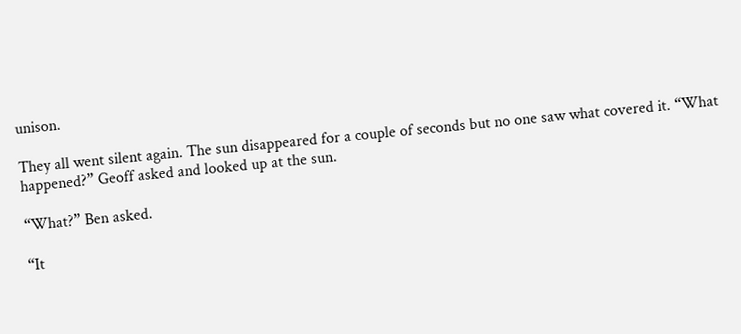unison.

They all went silent again. The sun disappeared for a couple of seconds but no one saw what covered it. “What happened?” Geoff asked and looked up at the sun.

“What?” Ben asked.

“It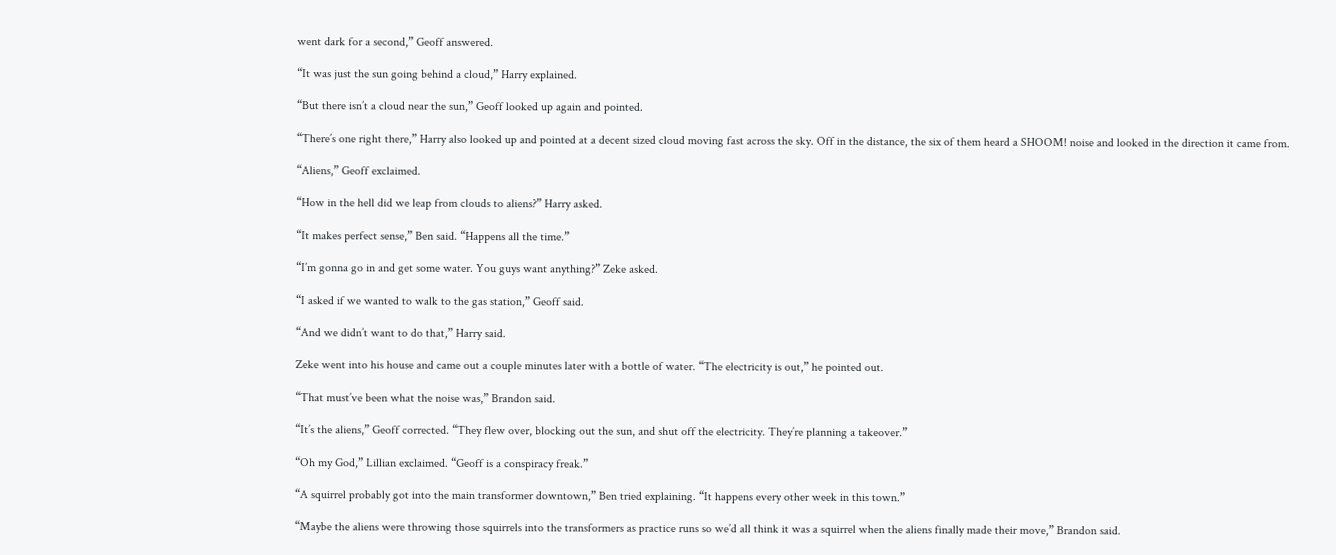went dark for a second,” Geoff answered.

“It was just the sun going behind a cloud,” Harry explained.

“But there isn’t a cloud near the sun,” Geoff looked up again and pointed.

“There’s one right there,” Harry also looked up and pointed at a decent sized cloud moving fast across the sky. Off in the distance, the six of them heard a SHOOM! noise and looked in the direction it came from.

“Aliens,” Geoff exclaimed.

“How in the hell did we leap from clouds to aliens?” Harry asked.

“It makes perfect sense,” Ben said. “Happens all the time.”

“I’m gonna go in and get some water. You guys want anything?” Zeke asked.

“I asked if we wanted to walk to the gas station,” Geoff said.

“And we didn’t want to do that,” Harry said.

Zeke went into his house and came out a couple minutes later with a bottle of water. “The electricity is out,” he pointed out.

“That must’ve been what the noise was,” Brandon said.

“It’s the aliens,” Geoff corrected. “They flew over, blocking out the sun, and shut off the electricity. They’re planning a takeover.”

“Oh my God,” Lillian exclaimed. “Geoff is a conspiracy freak.”

“A squirrel probably got into the main transformer downtown,” Ben tried explaining. “It happens every other week in this town.”

“Maybe the aliens were throwing those squirrels into the transformers as practice runs so we’d all think it was a squirrel when the aliens finally made their move,” Brandon said.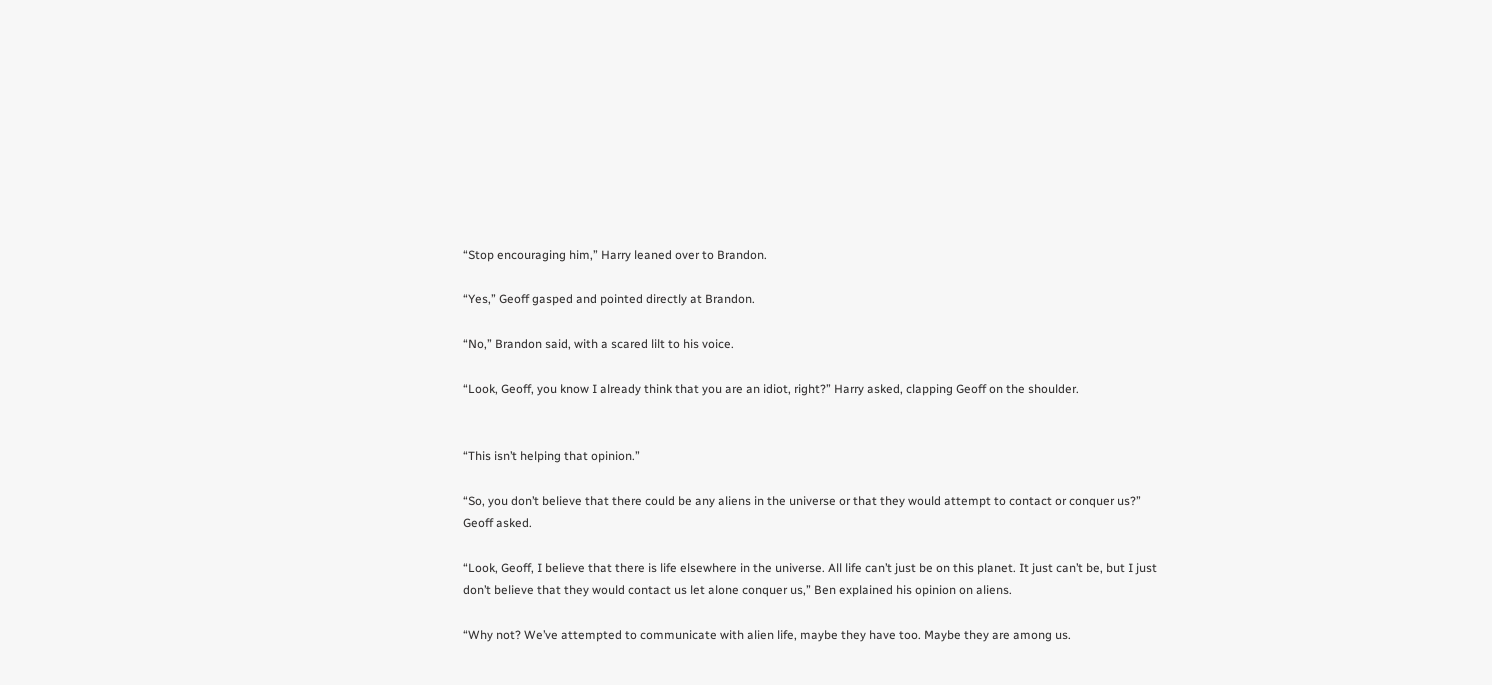“Stop encouraging him,” Harry leaned over to Brandon.

“Yes,” Geoff gasped and pointed directly at Brandon.

“No,” Brandon said, with a scared lilt to his voice.

“Look, Geoff, you know I already think that you are an idiot, right?” Harry asked, clapping Geoff on the shoulder.


“This isn’t helping that opinion.”

“So, you don’t believe that there could be any aliens in the universe or that they would attempt to contact or conquer us?” Geoff asked.

“Look, Geoff, I believe that there is life elsewhere in the universe. All life can’t just be on this planet. It just can’t be, but I just don’t believe that they would contact us let alone conquer us,” Ben explained his opinion on aliens.

“Why not? We’ve attempted to communicate with alien life, maybe they have too. Maybe they are among us.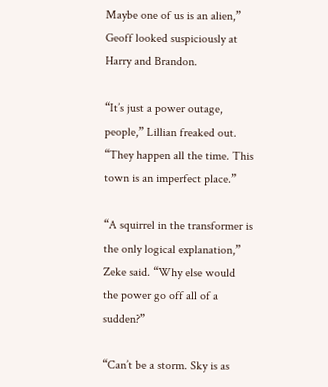Maybe one of us is an alien,” Geoff looked suspiciously at Harry and Brandon.

“It’s just a power outage, people,” Lillian freaked out. “They happen all the time. This town is an imperfect place.”

“A squirrel in the transformer is the only logical explanation,” Zeke said. “Why else would the power go off all of a sudden?”

“Can’t be a storm. Sky is as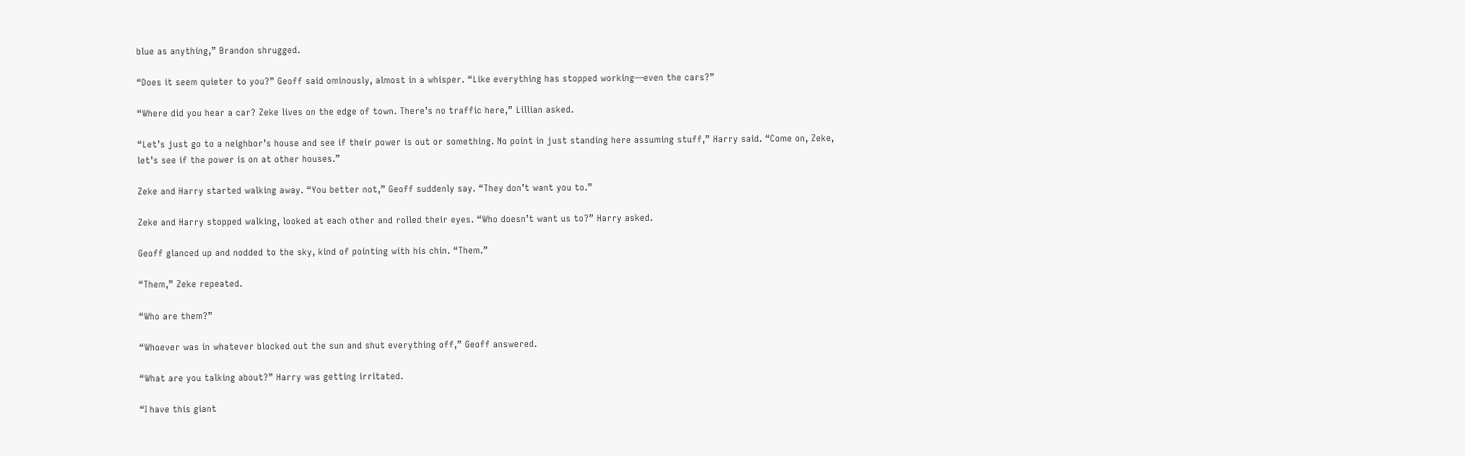blue as anything,” Brandon shrugged.

“Does it seem quieter to you?” Geoff said ominously, almost in a whisper. “Like everything has stopped working—even the cars?”

“Where did you hear a car? Zeke lives on the edge of town. There’s no traffic here,” Lillian asked.

“Let’s just go to a neighbor’s house and see if their power is out or something. No point in just standing here assuming stuff,” Harry said. “Come on, Zeke, let’s see if the power is on at other houses.”

Zeke and Harry started walking away. “You better not,” Geoff suddenly say. “They don’t want you to.”

Zeke and Harry stopped walking, looked at each other and rolled their eyes. “Who doesn’t want us to?” Harry asked.

Geoff glanced up and nodded to the sky, kind of pointing with his chin. “Them.”

“Them,” Zeke repeated.

“Who are them?”

“Whoever was in whatever blocked out the sun and shut everything off,” Geoff answered.

“What are you talking about?” Harry was getting irritated.

“I have this giant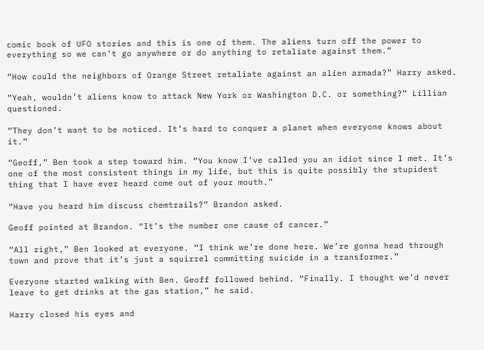comic book of UFO stories and this is one of them. The aliens turn off the power to everything so we can’t go anywhere or do anything to retaliate against them.”

“How could the neighbors of Orange Street retaliate against an alien armada?” Harry asked.

“Yeah, wouldn’t aliens know to attack New York or Washington D.C. or something?” Lillian questioned.

“They don’t want to be noticed. It’s hard to conquer a planet when everyone knows about it.”

“Geoff,” Ben took a step toward him. “You know I’ve called you an idiot since I met. It’s one of the most consistent things in my life, but this is quite possibly the stupidest thing that I have ever heard come out of your mouth.”

“Have you heard him discuss chemtrails?” Brandon asked.

Geoff pointed at Brandon. “It’s the number one cause of cancer.”

“All right,” Ben looked at everyone. “I think we’re done here. We’re gonna head through town and prove that it’s just a squirrel committing suicide in a transformer.”

Everyone started walking with Ben. Geoff followed behind. “Finally. I thought we’d never leave to get drinks at the gas station,” he said.

Harry closed his eyes and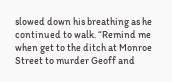slowed down his breathing as he continued to walk. “Remind me when get to the ditch at Monroe Street to murder Geoff and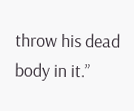throw his dead body in it.”